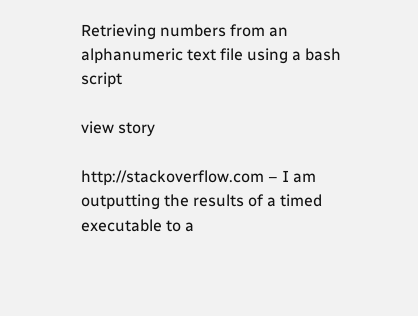Retrieving numbers from an alphanumeric text file using a bash script

view story

http://stackoverflow.com – I am outputting the results of a timed executable to a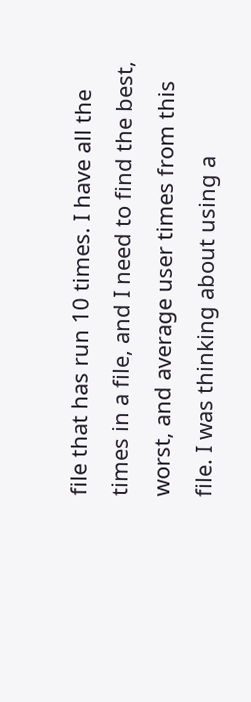file that has run 10 times. I have all the times in a file, and I need to find the best, worst, and average user times from this file. I was thinking about using a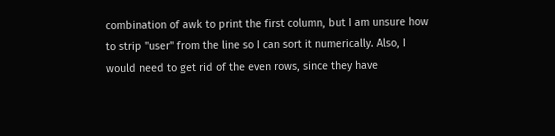combination of awk to print the first column, but I am unsure how to strip "user" from the line so I can sort it numerically. Also, I would need to get rid of the even rows, since they have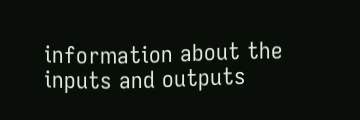information about the inputs and outputs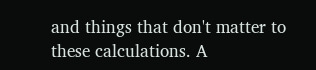and things that don't matter to these calculations. A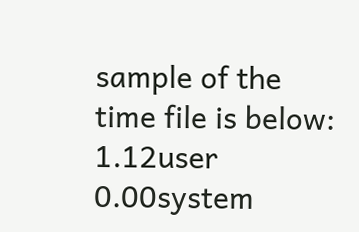sample of the time file is below: 1.12user 0.00system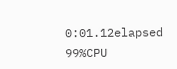0:01.12elapsed 99%CPU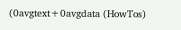(0avgtext+0avgdata (HowTos)